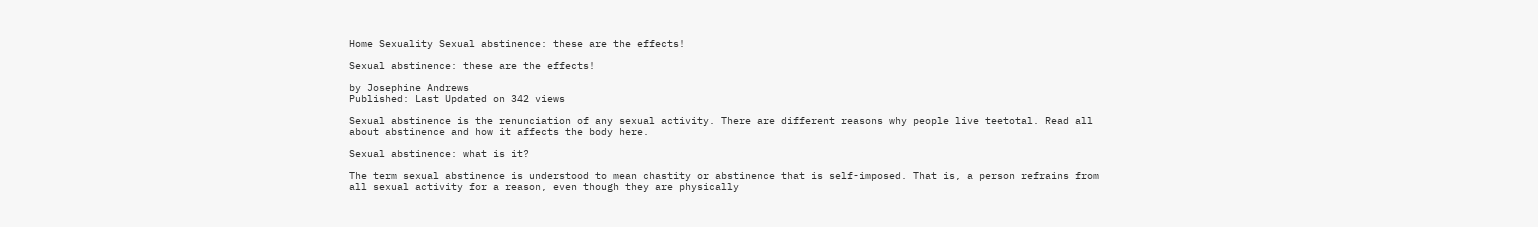Home Sexuality Sexual abstinence: these are the effects!

Sexual abstinence: these are the effects!

by Josephine Andrews
Published: Last Updated on 342 views

Sexual abstinence is the renunciation of any sexual activity. There are different reasons why people live teetotal. Read all about abstinence and how it affects the body here.

Sexual abstinence: what is it?

The term sexual abstinence is understood to mean chastity or abstinence that is self-imposed. That is, a person refrains from all sexual activity for a reason, even though they are physically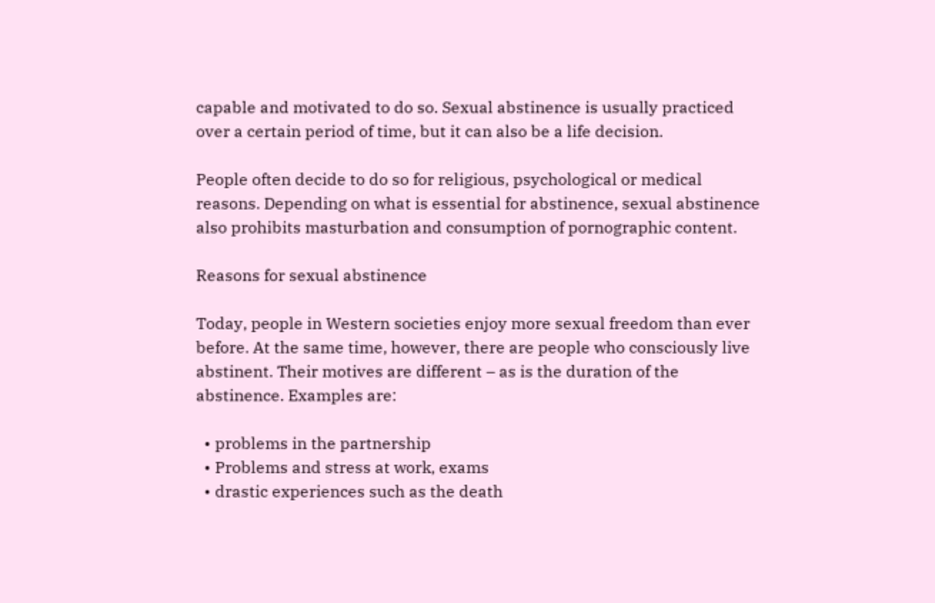capable and motivated to do so. Sexual abstinence is usually practiced over a certain period of time, but it can also be a life decision.

People often decide to do so for religious, psychological or medical reasons. Depending on what is essential for abstinence, sexual abstinence also prohibits masturbation and consumption of pornographic content.

Reasons for sexual abstinence

Today, people in Western societies enjoy more sexual freedom than ever before. At the same time, however, there are people who consciously live abstinent. Their motives are different – as is the duration of the abstinence. Examples are:

  • problems in the partnership
  • Problems and stress at work, exams
  • drastic experiences such as the death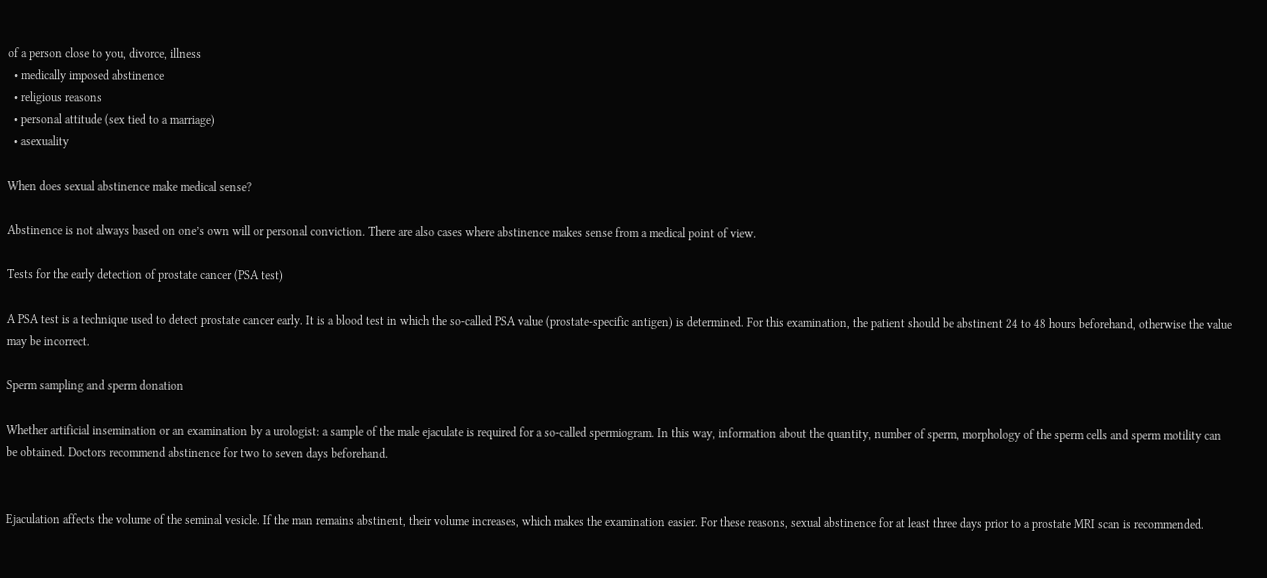of a person close to you, divorce, illness
  • medically imposed abstinence
  • religious reasons
  • personal attitude (sex tied to a marriage)
  • asexuality

When does sexual abstinence make medical sense?

Abstinence is not always based on one’s own will or personal conviction. There are also cases where abstinence makes sense from a medical point of view.

Tests for the early detection of prostate cancer (PSA test)

A PSA test is a technique used to detect prostate cancer early. It is a blood test in which the so-called PSA value (prostate-specific antigen) is determined. For this examination, the patient should be abstinent 24 to 48 hours beforehand, otherwise the value may be incorrect.

Sperm sampling and sperm donation

Whether artificial insemination or an examination by a urologist: a sample of the male ejaculate is required for a so-called spermiogram. In this way, information about the quantity, number of sperm, morphology of the sperm cells and sperm motility can be obtained. Doctors recommend abstinence for two to seven days beforehand.


Ejaculation affects the volume of the seminal vesicle. If the man remains abstinent, their volume increases, which makes the examination easier. For these reasons, sexual abstinence for at least three days prior to a prostate MRI scan is recommended.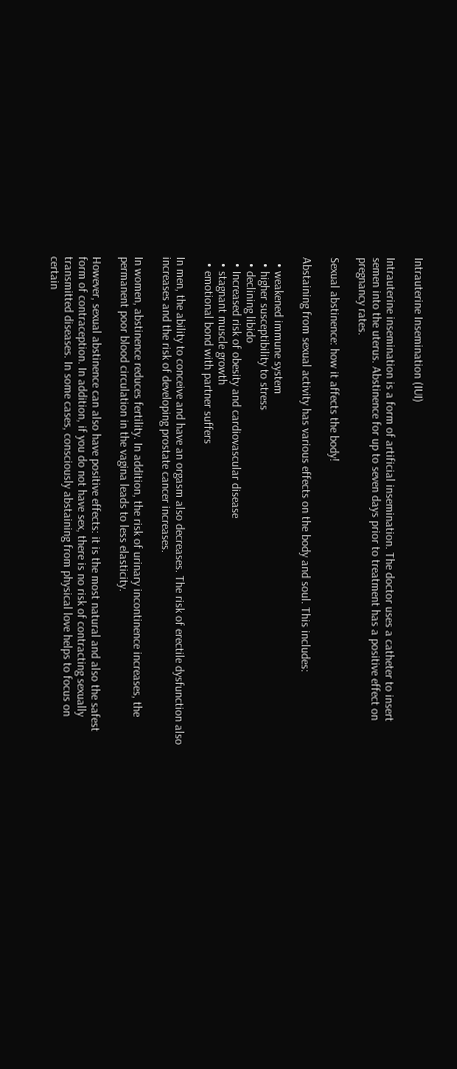Intrauterine Insemination (IUI)

Intrauterine insemination is a form of artificial insemination. The doctor uses a catheter to insert semen into the uterus. Abstinence for up to seven days prior to treatment has a positive effect on pregnancy rates.

Sexual abstinence: how it affects the body!

Abstaining from sexual activity has various effects on the body and soul. This includes:

  • weakened immune system
  • higher susceptibility to stress
  • declining libido
  • Increased risk of obesity and cardiovascular disease
  • stagnant muscle growth
  • emotional bond with partner suffers

In men, the ability to conceive and have an orgasm also decreases. The risk of erectile dysfunction also increases and the risk of developing prostate cancer increases.

In women, abstinence reduces fertility. In addition, the risk of urinary incontinence increases, the permanent poor blood circulation in the vagina leads to less elasticity.

However, sexual abstinence can also have positive effects: it is the most natural and also the safest form of contraception. In addition, if you do not have sex, there is no risk of contracting sexually transmitted diseases. In some cases, consciously abstaining from physical love helps to focus on certain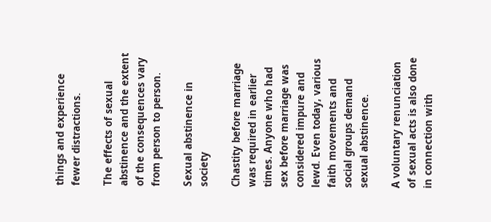things and experience fewer distractions.

The effects of sexual abstinence and the extent of the consequences vary from person to person.

Sexual abstinence in society

Chastity before marriage was required in earlier times. Anyone who had sex before marriage was considered impure and lewd. Even today, various faith movements and social groups demand sexual abstinence.

A voluntary renunciation of sexual acts is also done in connection with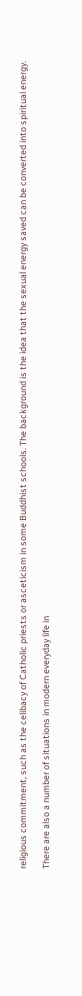religious commitment, such as the celibacy of Catholic priests or asceticism in some Buddhist schools. The background is the idea that the sexual energy saved can be converted into spiritual energy.

There are also a number of situations in modern everyday life in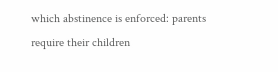which abstinence is enforced: parents require their children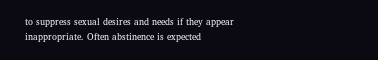to suppress sexual desires and needs if they appear inappropriate. Often abstinence is expected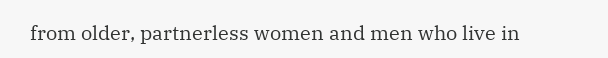from older, partnerless women and men who live in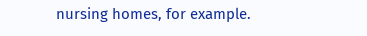nursing homes, for example.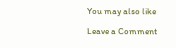You may also like

Leave a Comment